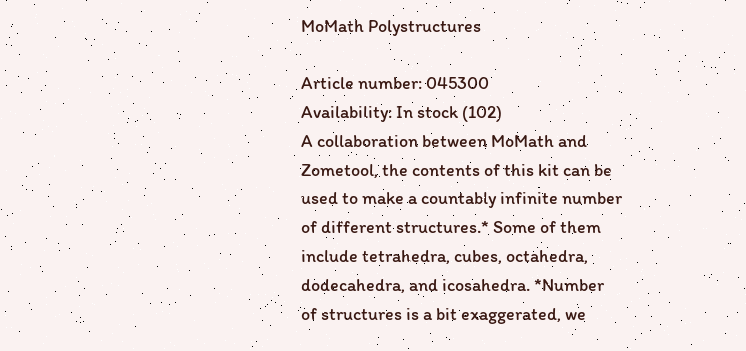MoMath Polystructures

Article number: 045300
Availability: In stock (102)
A collaboration between MoMath and Zometool, the contents of this kit can be used to make a countably infinite number of different structures.* Some of them include tetrahedra, cubes, octahedra, dodecahedra, and icosahedra. *Number of structures is a bit exaggerated, we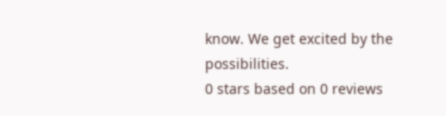know. We get excited by the possibilities.
0 stars based on 0 reviews